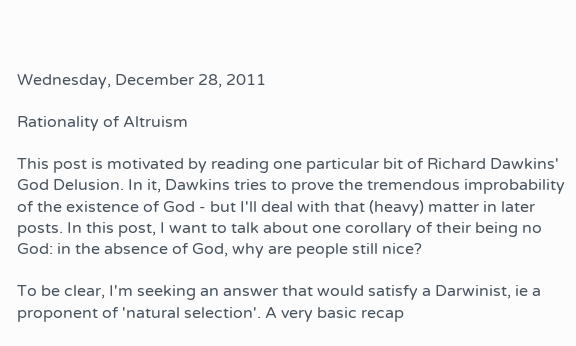Wednesday, December 28, 2011

Rationality of Altruism

This post is motivated by reading one particular bit of Richard Dawkins' God Delusion. In it, Dawkins tries to prove the tremendous improbability of the existence of God - but I'll deal with that (heavy) matter in later posts. In this post, I want to talk about one corollary of their being no God: in the absence of God, why are people still nice?

To be clear, I'm seeking an answer that would satisfy a Darwinist, ie a proponent of 'natural selection'. A very basic recap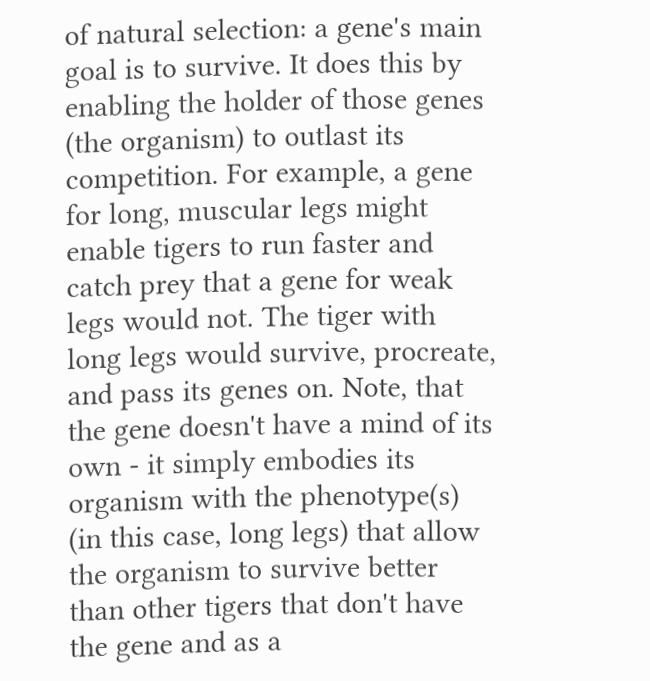of natural selection: a gene's main goal is to survive. It does this by enabling the holder of those genes (the organism) to outlast its competition. For example, a gene for long, muscular legs might enable tigers to run faster and catch prey that a gene for weak legs would not. The tiger with long legs would survive, procreate, and pass its genes on. Note, that the gene doesn't have a mind of its own - it simply embodies its organism with the phenotype(s) (in this case, long legs) that allow the organism to survive better than other tigers that don't have the gene and as a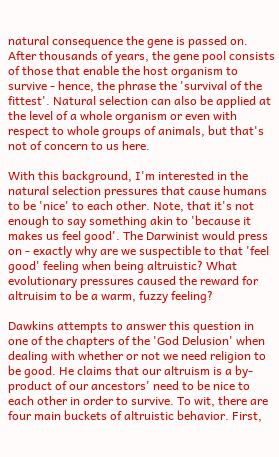natural consequence the gene is passed on. After thousands of years, the gene pool consists of those that enable the host organism to survive - hence, the phrase the 'survival of the fittest'. Natural selection can also be applied at the level of a whole organism or even with respect to whole groups of animals, but that's not of concern to us here.

With this background, I'm interested in the natural selection pressures that cause humans to be 'nice' to each other. Note, that it's not enough to say something akin to 'because it makes us feel good'. The Darwinist would press on - exactly why are we suspectible to that 'feel good' feeling when being altruistic? What evolutionary pressures caused the reward for altruisim to be a warm, fuzzy feeling?

Dawkins attempts to answer this question in one of the chapters of the 'God Delusion' when dealing with whether or not we need religion to be good. He claims that our altruism is a by-product of our ancestors' need to be nice to each other in order to survive. To wit, there are four main buckets of altruistic behavior. First,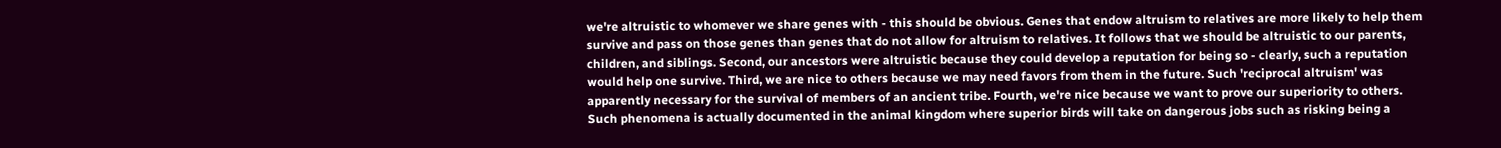we're altruistic to whomever we share genes with - this should be obvious. Genes that endow altruism to relatives are more likely to help them survive and pass on those genes than genes that do not allow for altruism to relatives. It follows that we should be altruistic to our parents, children, and siblings. Second, our ancestors were altruistic because they could develop a reputation for being so - clearly, such a reputation would help one survive. Third, we are nice to others because we may need favors from them in the future. Such 'reciprocal altruism' was apparently necessary for the survival of members of an ancient tribe. Fourth, we're nice because we want to prove our superiority to others. Such phenomena is actually documented in the animal kingdom where superior birds will take on dangerous jobs such as risking being a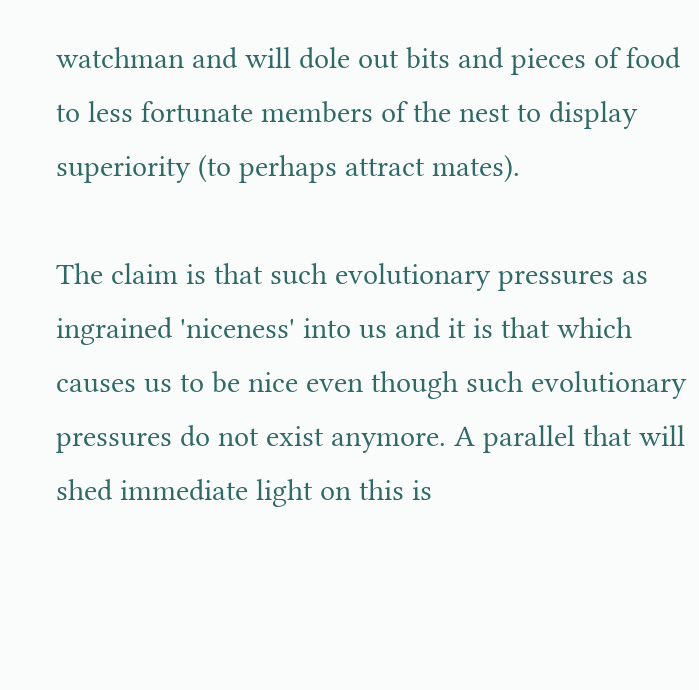watchman and will dole out bits and pieces of food to less fortunate members of the nest to display superiority (to perhaps attract mates).

The claim is that such evolutionary pressures as ingrained 'niceness' into us and it is that which causes us to be nice even though such evolutionary pressures do not exist anymore. A parallel that will shed immediate light on this is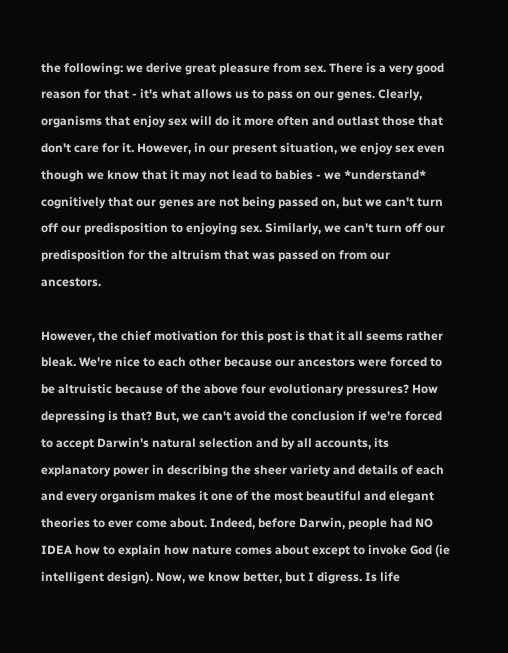the following: we derive great pleasure from sex. There is a very good reason for that - it's what allows us to pass on our genes. Clearly, organisms that enjoy sex will do it more often and outlast those that don't care for it. However, in our present situation, we enjoy sex even though we know that it may not lead to babies - we *understand* cognitively that our genes are not being passed on, but we can't turn off our predisposition to enjoying sex. Similarly, we can't turn off our predisposition for the altruism that was passed on from our ancestors.

However, the chief motivation for this post is that it all seems rather bleak. We're nice to each other because our ancestors were forced to be altruistic because of the above four evolutionary pressures? How depressing is that? But, we can't avoid the conclusion if we're forced to accept Darwin's natural selection and by all accounts, its explanatory power in describing the sheer variety and details of each and every organism makes it one of the most beautiful and elegant theories to ever come about. Indeed, before Darwin, people had NO IDEA how to explain how nature comes about except to invoke God (ie intelligent design). Now, we know better, but I digress. Is life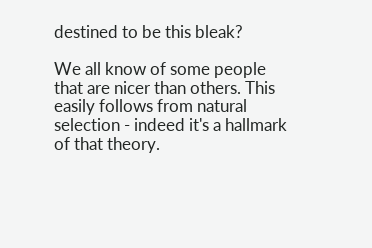destined to be this bleak?

We all know of some people that are nicer than others. This easily follows from natural selection - indeed it's a hallmark of that theory.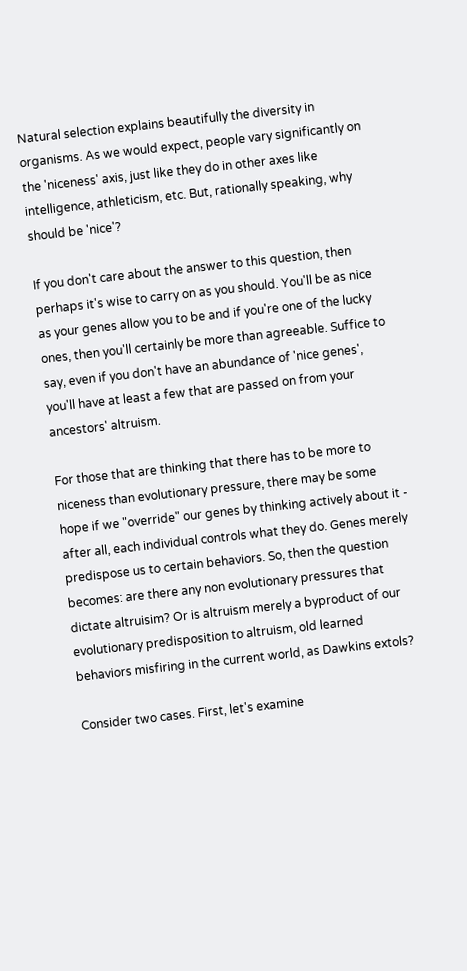Natural selection explains beautifully the diversity in organisms. As we would expect, people vary significantly on the 'niceness' axis, just like they do in other axes like intelligence, athleticism, etc. But, rationally speaking, why should be 'nice'?

If you don't care about the answer to this question, then perhaps it's wise to carry on as you should. You'll be as nice as your genes allow you to be and if you're one of the lucky ones, then you'll certainly be more than agreeable. Suffice to say, even if you don't have an abundance of 'nice genes', you'll have at least a few that are passed on from your ancestors' altruism.

For those that are thinking that there has to be more to niceness than evolutionary pressure, there may be some hope if we "override" our genes by thinking actively about it - after all, each individual controls what they do. Genes merely predispose us to certain behaviors. So, then the question becomes: are there any non evolutionary pressures that dictate altruisim? Or is altruism merely a byproduct of our evolutionary predisposition to altruism, old learned behaviors misfiring in the current world, as Dawkins extols?

Consider two cases. First, let's examine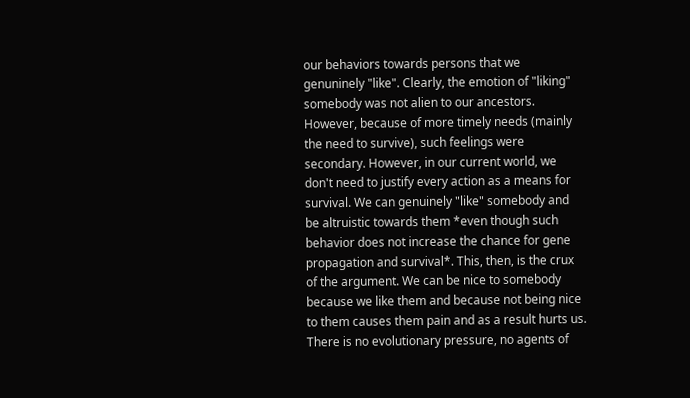our behaviors towards persons that we genuninely "like". Clearly, the emotion of "liking" somebody was not alien to our ancestors. However, because of more timely needs (mainly the need to survive), such feelings were secondary. However, in our current world, we don't need to justify every action as a means for survival. We can genuinely "like" somebody and be altruistic towards them *even though such behavior does not increase the chance for gene propagation and survival*. This, then, is the crux of the argument. We can be nice to somebody because we like them and because not being nice to them causes them pain and as a result hurts us. There is no evolutionary pressure, no agents of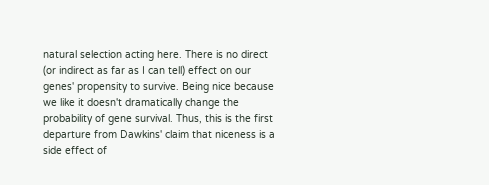natural selection acting here. There is no direct (or indirect as far as I can tell) effect on our genes' propensity to survive. Being nice because we like it doesn't dramatically change the probability of gene survival. Thus, this is the first departure from Dawkins' claim that niceness is a side effect of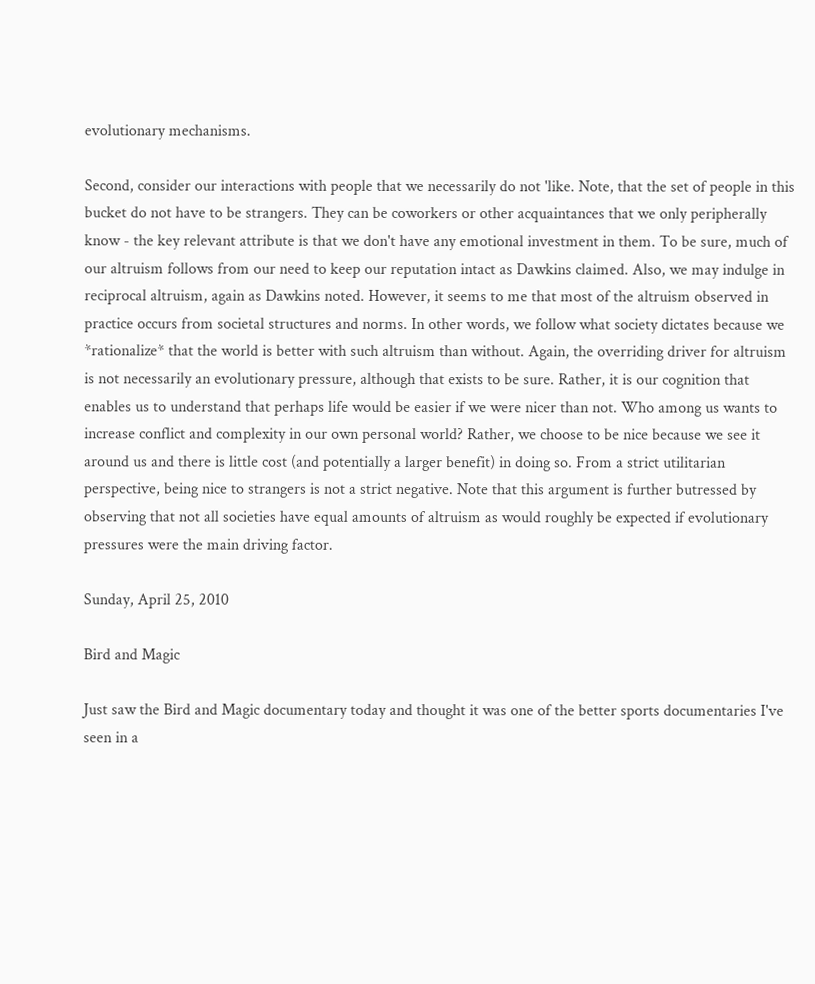evolutionary mechanisms.

Second, consider our interactions with people that we necessarily do not 'like. Note, that the set of people in this bucket do not have to be strangers. They can be coworkers or other acquaintances that we only peripherally know - the key relevant attribute is that we don't have any emotional investment in them. To be sure, much of our altruism follows from our need to keep our reputation intact as Dawkins claimed. Also, we may indulge in reciprocal altruism, again as Dawkins noted. However, it seems to me that most of the altruism observed in practice occurs from societal structures and norms. In other words, we follow what society dictates because we *rationalize* that the world is better with such altruism than without. Again, the overriding driver for altruism is not necessarily an evolutionary pressure, although that exists to be sure. Rather, it is our cognition that enables us to understand that perhaps life would be easier if we were nicer than not. Who among us wants to increase conflict and complexity in our own personal world? Rather, we choose to be nice because we see it around us and there is little cost (and potentially a larger benefit) in doing so. From a strict utilitarian perspective, being nice to strangers is not a strict negative. Note that this argument is further butressed by observing that not all societies have equal amounts of altruism as would roughly be expected if evolutionary pressures were the main driving factor.

Sunday, April 25, 2010

Bird and Magic

Just saw the Bird and Magic documentary today and thought it was one of the better sports documentaries I've seen in a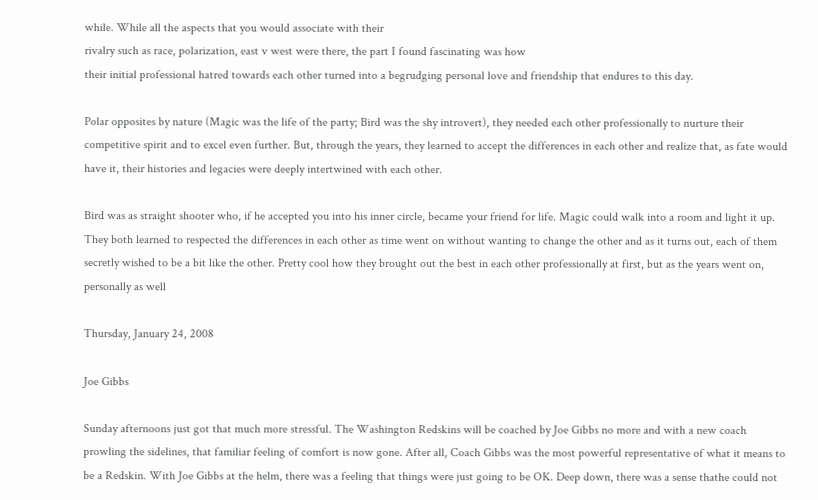while. While all the aspects that you would associate with their
rivalry such as race, polarization, east v west were there, the part I found fascinating was how
their initial professional hatred towards each other turned into a begrudging personal love and friendship that endures to this day.

Polar opposites by nature (Magic was the life of the party; Bird was the shy introvert), they needed each other professionally to nurture their competitive spirit and to excel even further. But, through the years, they learned to accept the differences in each other and realize that, as fate would have it, their histories and legacies were deeply intertwined with each other.

Bird was as straight shooter who, if he accepted you into his inner circle, became your friend for life. Magic could walk into a room and light it up. They both learned to respected the differences in each other as time went on without wanting to change the other and as it turns out, each of them secretly wished to be a bit like the other. Pretty cool how they brought out the best in each other professionally at first, but as the years went on, personally as well

Thursday, January 24, 2008

Joe Gibbs

Sunday afternoons just got that much more stressful. The Washington Redskins will be coached by Joe Gibbs no more and with a new coach prowling the sidelines, that familiar feeling of comfort is now gone. After all, Coach Gibbs was the most powerful representative of what it means to be a Redskin. With Joe Gibbs at the helm, there was a feeling that things were just going to be OK. Deep down, there was a sense thathe could not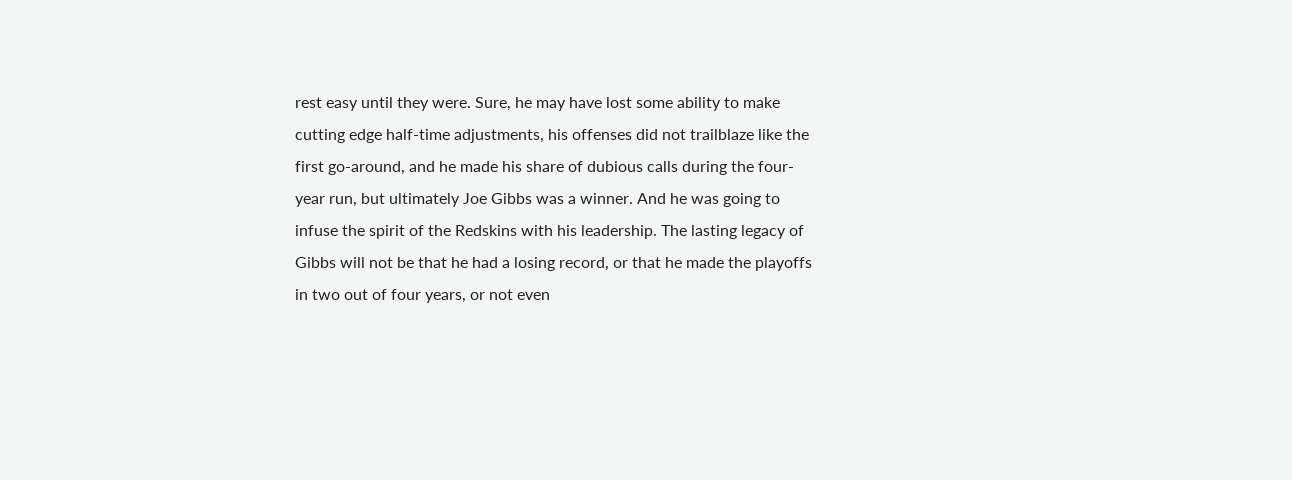rest easy until they were. Sure, he may have lost some ability to make cutting edge half-time adjustments, his offenses did not trailblaze like the first go-around, and he made his share of dubious calls during the four-year run, but ultimately Joe Gibbs was a winner. And he was going to infuse the spirit of the Redskins with his leadership. The lasting legacy of Gibbs will not be that he had a losing record, or that he made the playoffs in two out of four years, or not even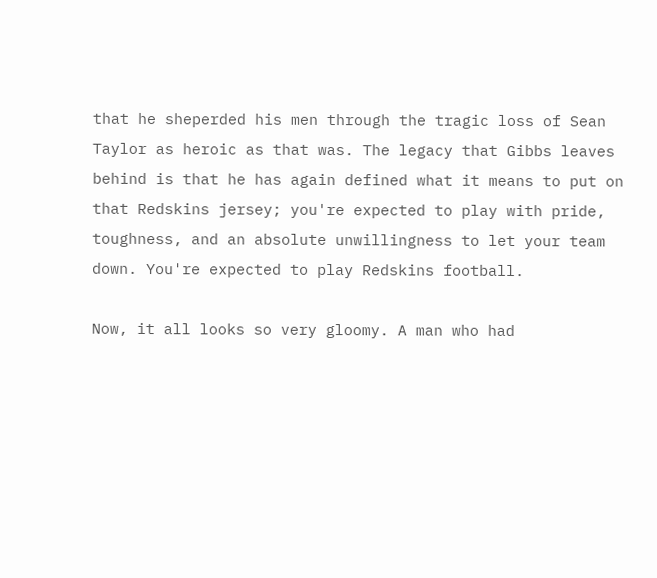that he sheperded his men through the tragic loss of Sean Taylor as heroic as that was. The legacy that Gibbs leaves behind is that he has again defined what it means to put on that Redskins jersey; you're expected to play with pride, toughness, and an absolute unwillingness to let your team down. You're expected to play Redskins football.

Now, it all looks so very gloomy. A man who had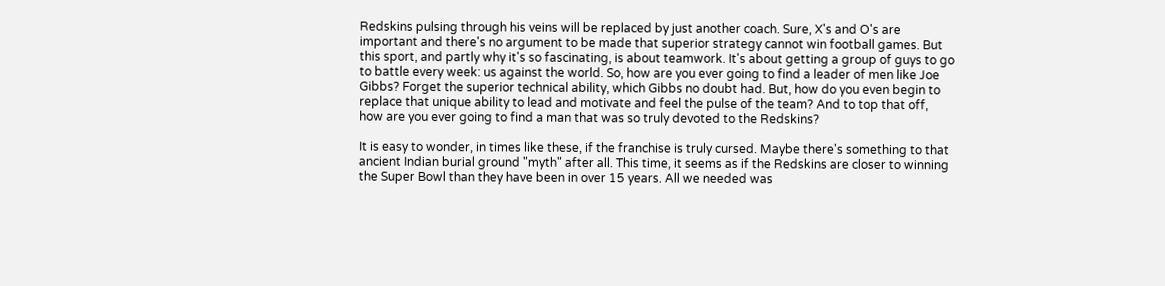Redskins pulsing through his veins will be replaced by just another coach. Sure, X's and O's are important and there's no argument to be made that superior strategy cannot win football games. But this sport, and partly why it's so fascinating, is about teamwork. It's about getting a group of guys to go to battle every week: us against the world. So, how are you ever going to find a leader of men like Joe Gibbs? Forget the superior technical ability, which Gibbs no doubt had. But, how do you even begin to replace that unique ability to lead and motivate and feel the pulse of the team? And to top that off, how are you ever going to find a man that was so truly devoted to the Redskins?

It is easy to wonder, in times like these, if the franchise is truly cursed. Maybe there's something to that ancient Indian burial ground "myth" after all. This time, it seems as if the Redskins are closer to winning the Super Bowl than they have been in over 15 years. All we needed was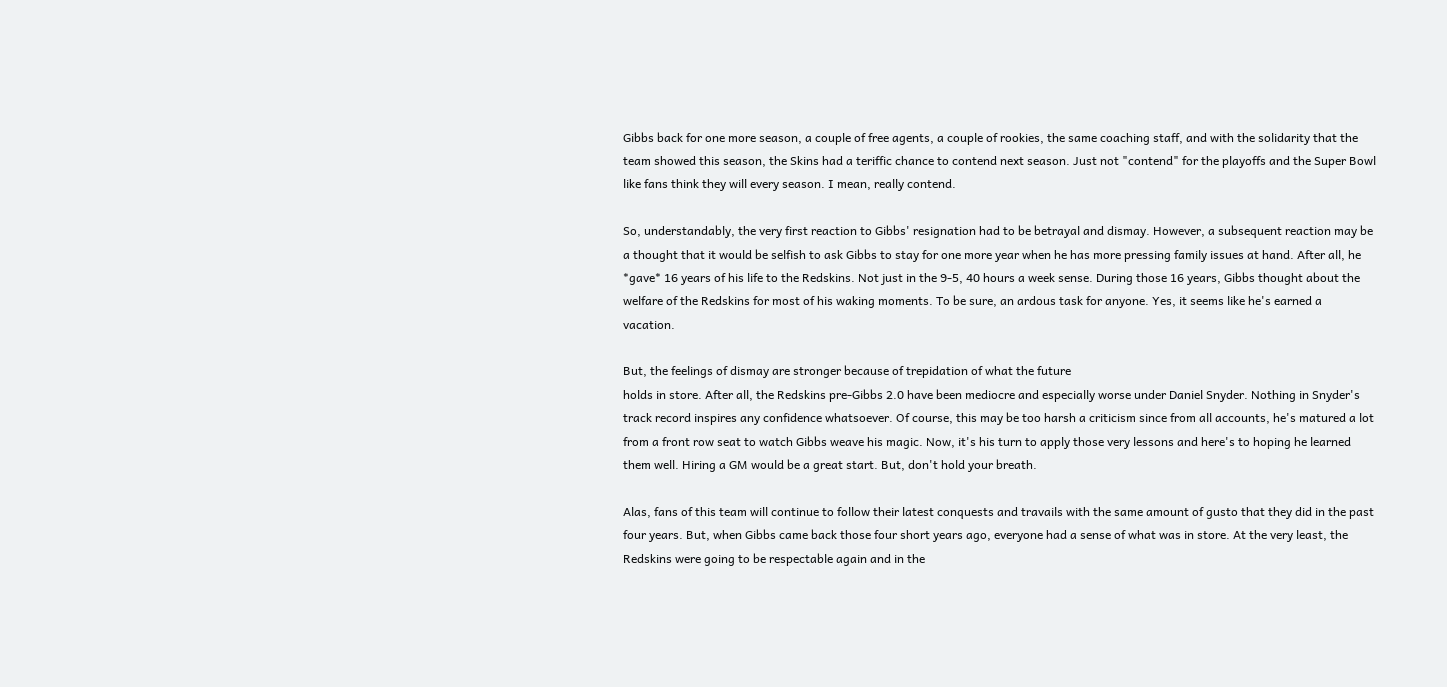Gibbs back for one more season, a couple of free agents, a couple of rookies, the same coaching staff, and with the solidarity that the team showed this season, the Skins had a teriffic chance to contend next season. Just not "contend" for the playoffs and the Super Bowl like fans think they will every season. I mean, really contend.

So, understandably, the very first reaction to Gibbs' resignation had to be betrayal and dismay. However, a subsequent reaction may be a thought that it would be selfish to ask Gibbs to stay for one more year when he has more pressing family issues at hand. After all, he *gave* 16 years of his life to the Redskins. Not just in the 9-5, 40 hours a week sense. During those 16 years, Gibbs thought about the welfare of the Redskins for most of his waking moments. To be sure, an ardous task for anyone. Yes, it seems like he's earned a vacation.

But, the feelings of dismay are stronger because of trepidation of what the future
holds in store. After all, the Redskins pre-Gibbs 2.0 have been mediocre and especially worse under Daniel Snyder. Nothing in Snyder's track record inspires any confidence whatsoever. Of course, this may be too harsh a criticism since from all accounts, he's matured a lot from a front row seat to watch Gibbs weave his magic. Now, it's his turn to apply those very lessons and here's to hoping he learned them well. Hiring a GM would be a great start. But, don't hold your breath.

Alas, fans of this team will continue to follow their latest conquests and travails with the same amount of gusto that they did in the past four years. But, when Gibbs came back those four short years ago, everyone had a sense of what was in store. At the very least, the Redskins were going to be respectable again and in the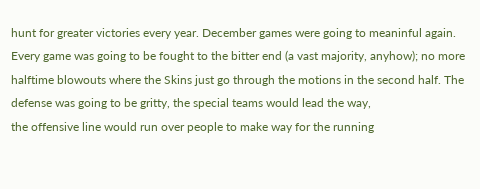hunt for greater victories every year. December games were going to meaninful again. Every game was going to be fought to the bitter end (a vast majority, anyhow); no more halftime blowouts where the Skins just go through the motions in the second half. The defense was going to be gritty, the special teams would lead the way,
the offensive line would run over people to make way for the running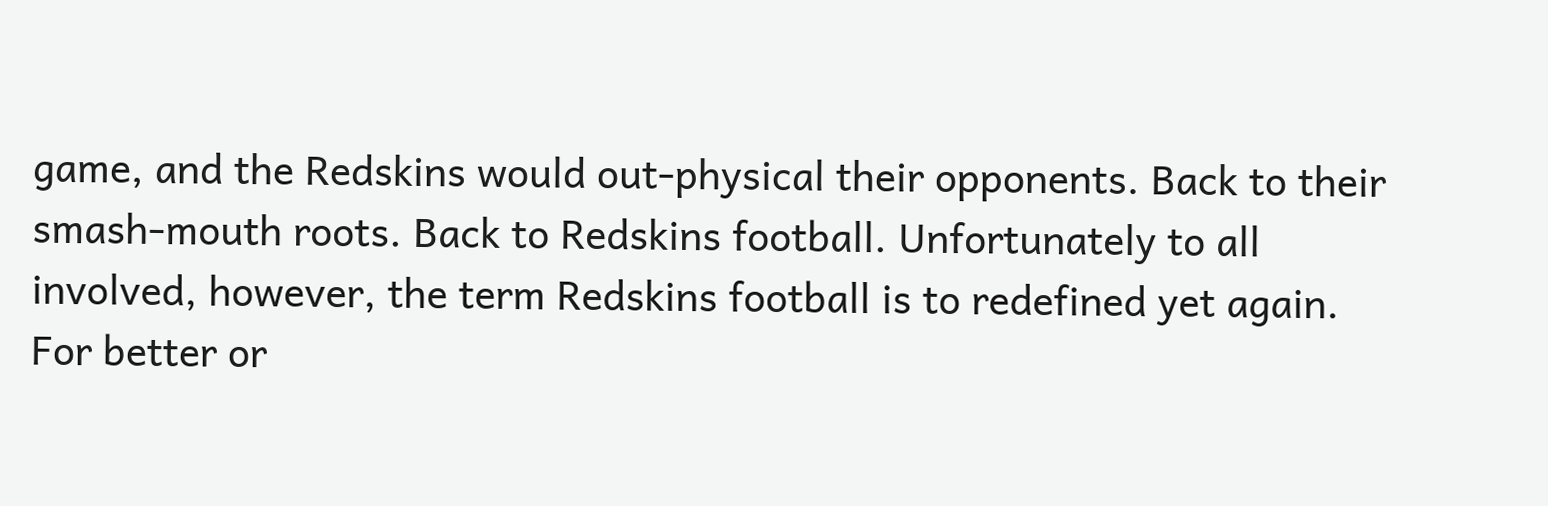game, and the Redskins would out-physical their opponents. Back to their smash-mouth roots. Back to Redskins football. Unfortunately to all involved, however, the term Redskins football is to redefined yet again. For better or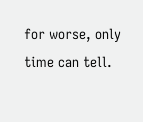for worse, only time can tell.